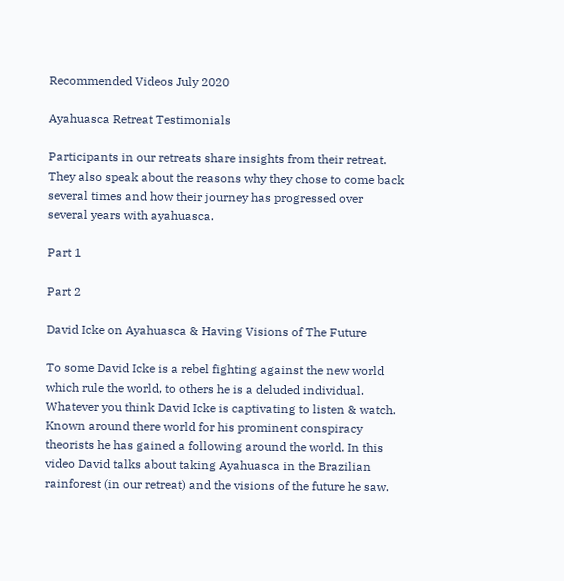Recommended Videos July 2020

Ayahuasca Retreat Testimonials

Participants in our retreats share insights from their retreat. They also speak about the reasons why they chose to come back several times and how their journey has progressed over several years with ayahuasca.

Part 1

Part 2

David Icke on Ayahuasca & Having Visions of The Future

To some David Icke is a rebel fighting against the new world which rule the world, to others he is a deluded individual. Whatever you think David Icke is captivating to listen & watch. Known around there world for his prominent conspiracy theorists he has gained a following around the world. In this video David talks about taking Ayahuasca in the Brazilian rainforest (in our retreat) and the visions of the future he saw.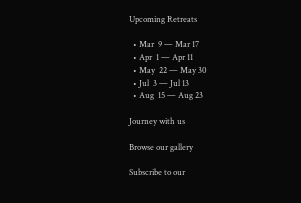Upcoming Retreats

  • Mar  9 — Mar 17
  • Apr  1 — Apr 11
  • May  22 — May 30
  • Jul  3 — Jul 13
  • Aug  15 — Aug 23

Journey with us

Browse our gallery

Subscribe to our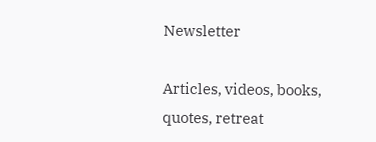Newsletter

Articles, videos, books, quotes, retreat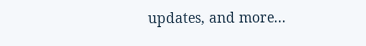updates, and more...